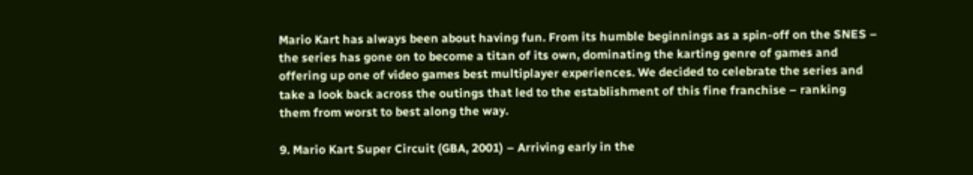Mario Kart has always been about having fun. From its humble beginnings as a spin-off on the SNES – the series has gone on to become a titan of its own, dominating the karting genre of games and offering up one of video games best multiplayer experiences. We decided to celebrate the series and take a look back across the outings that led to the establishment of this fine franchise – ranking them from worst to best along the way.

9. Mario Kart Super Circuit (GBA, 2001) – Arriving early in the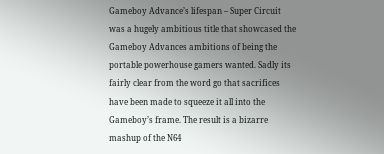Gameboy Advance’s lifespan – Super Circuit was a hugely ambitious title that showcased the Gameboy Advances ambitions of being the portable powerhouse gamers wanted. Sadly its fairly clear from the word go that sacrifices have been made to squeeze it all into the Gameboy’s frame. The result is a bizarre mashup of the N64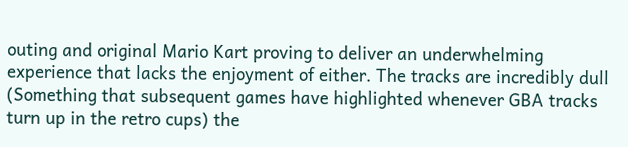outing and original Mario Kart proving to deliver an underwhelming experience that lacks the enjoyment of either. The tracks are incredibly dull (Something that subsequent games have highlighted whenever GBA tracks turn up in the retro cups) the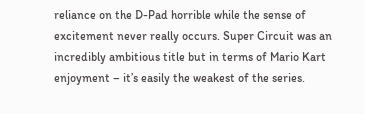reliance on the D-Pad horrible while the sense of excitement never really occurs. Super Circuit was an incredibly ambitious title but in terms of Mario Kart enjoyment – it’s easily the weakest of the series.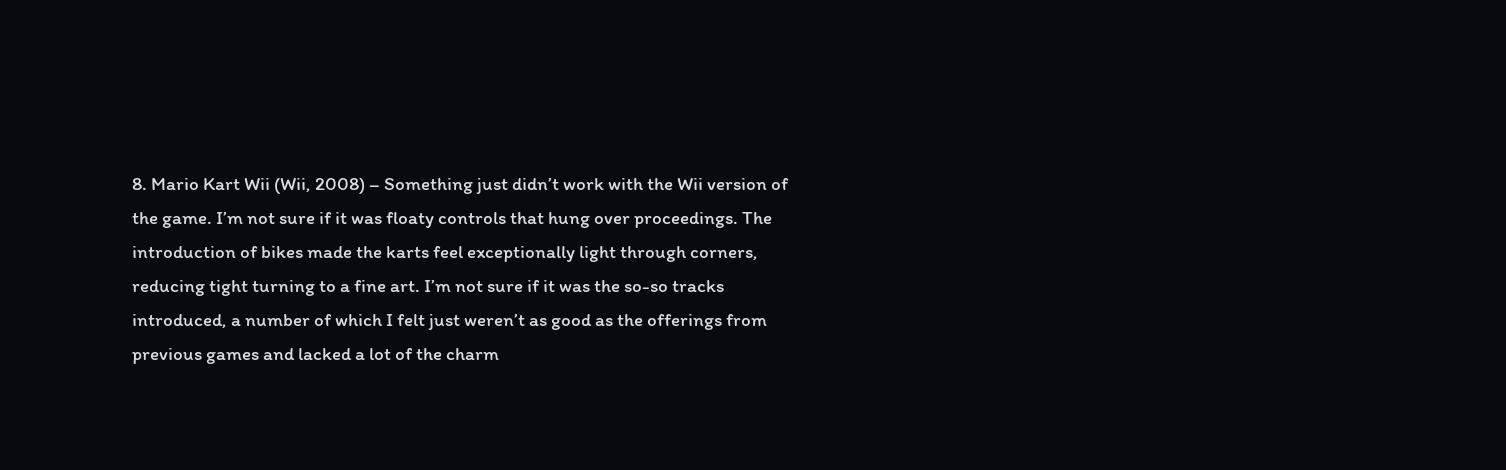8. Mario Kart Wii (Wii, 2008) – Something just didn’t work with the Wii version of the game. I’m not sure if it was floaty controls that hung over proceedings. The introduction of bikes made the karts feel exceptionally light through corners, reducing tight turning to a fine art. I’m not sure if it was the so-so tracks introduced, a number of which I felt just weren’t as good as the offerings from previous games and lacked a lot of the charm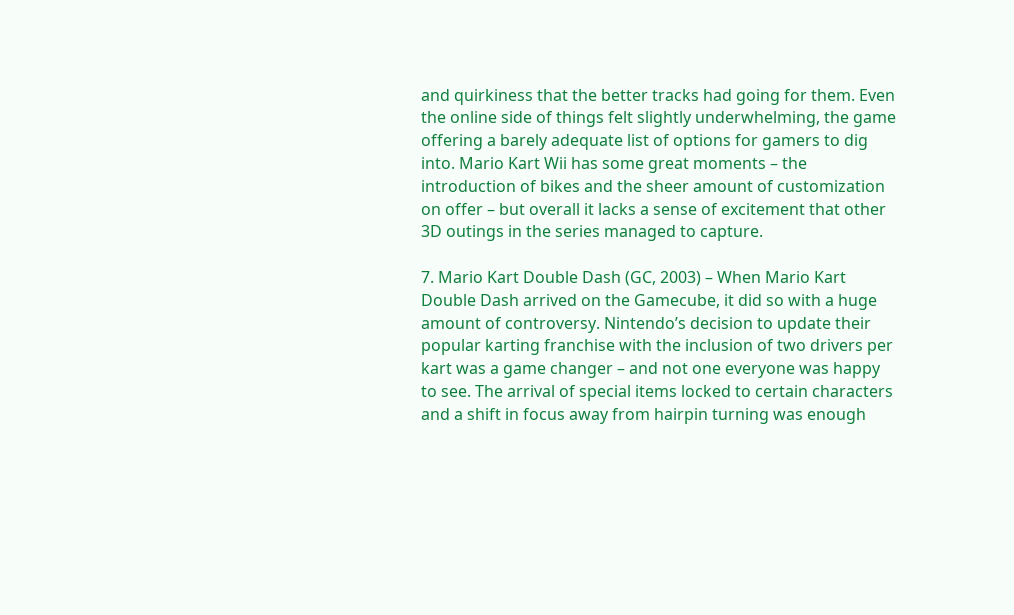and quirkiness that the better tracks had going for them. Even the online side of things felt slightly underwhelming, the game offering a barely adequate list of options for gamers to dig into. Mario Kart Wii has some great moments – the introduction of bikes and the sheer amount of customization on offer – but overall it lacks a sense of excitement that other 3D outings in the series managed to capture.

7. Mario Kart Double Dash (GC, 2003) – When Mario Kart Double Dash arrived on the Gamecube, it did so with a huge amount of controversy. Nintendo’s decision to update their popular karting franchise with the inclusion of two drivers per kart was a game changer – and not one everyone was happy to see. The arrival of special items locked to certain characters and a shift in focus away from hairpin turning was enough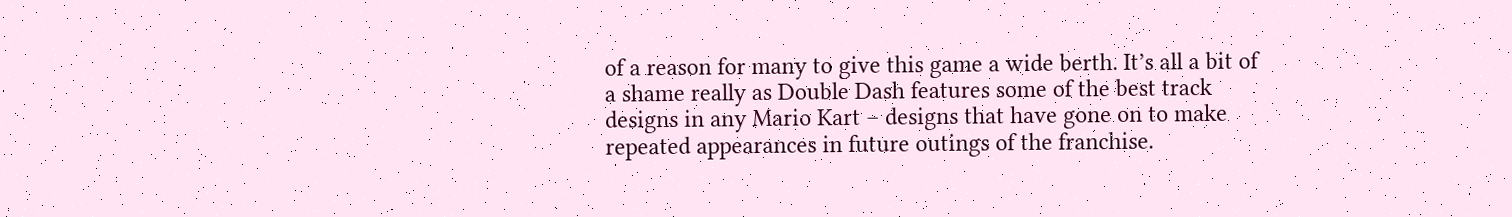of a reason for many to give this game a wide berth. It’s all a bit of a shame really as Double Dash features some of the best track designs in any Mario Kart – designs that have gone on to make repeated appearances in future outings of the franchise.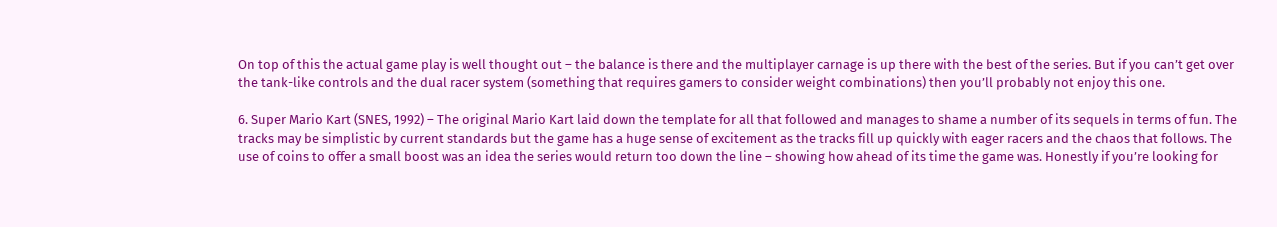On top of this the actual game play is well thought out – the balance is there and the multiplayer carnage is up there with the best of the series. But if you can’t get over the tank-like controls and the dual racer system (something that requires gamers to consider weight combinations) then you’ll probably not enjoy this one.

6. Super Mario Kart (SNES, 1992) – The original Mario Kart laid down the template for all that followed and manages to shame a number of its sequels in terms of fun. The tracks may be simplistic by current standards but the game has a huge sense of excitement as the tracks fill up quickly with eager racers and the chaos that follows. The use of coins to offer a small boost was an idea the series would return too down the line – showing how ahead of its time the game was. Honestly if you’re looking for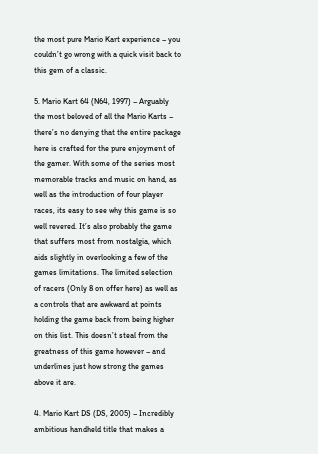the most pure Mario Kart experience – you couldn’t go wrong with a quick visit back to this gem of a classic.

5. Mario Kart 64 (N64, 1997) – Arguably the most beloved of all the Mario Karts – there’s no denying that the entire package here is crafted for the pure enjoyment of the gamer. With some of the series most memorable tracks and music on hand, as well as the introduction of four player races, its easy to see why this game is so well revered. It’s also probably the game that suffers most from nostalgia, which aids slightly in overlooking a few of the games limitations. The limited selection of racers (Only 8 on offer here) as well as a controls that are awkward at points holding the game back from being higher on this list. This doesn’t steal from the greatness of this game however – and underlines just how strong the games above it are.

4. Mario Kart DS (DS, 2005) – Incredibly ambitious handheld title that makes a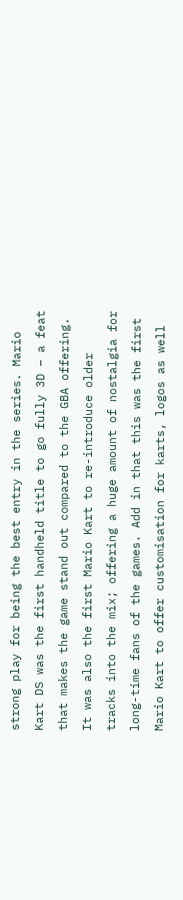strong play for being the best entry in the series. Mario Kart DS was the first handheld title to go fully 3D – a feat that makes the game stand out compared to the GBA offering. It was also the first Mario Kart to re-introduce older tracks into the mix; offering a huge amount of nostalgia for long-time fans of the games. Add in that this was the first Mario Kart to offer customisation for karts, logos as well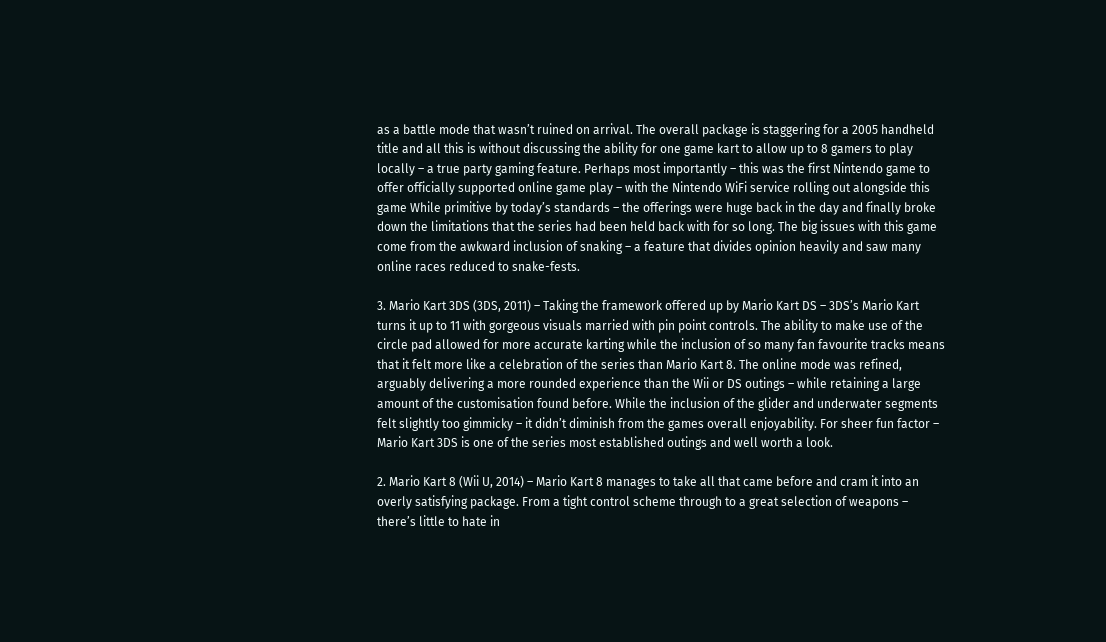as a battle mode that wasn’t ruined on arrival. The overall package is staggering for a 2005 handheld title and all this is without discussing the ability for one game kart to allow up to 8 gamers to play locally – a true party gaming feature. Perhaps most importantly – this was the first Nintendo game to offer officially supported online game play – with the Nintendo WiFi service rolling out alongside this game While primitive by today’s standards – the offerings were huge back in the day and finally broke down the limitations that the series had been held back with for so long. The big issues with this game come from the awkward inclusion of snaking – a feature that divides opinion heavily and saw many online races reduced to snake-fests.

3. Mario Kart 3DS (3DS, 2011) – Taking the framework offered up by Mario Kart DS – 3DS’s Mario Kart turns it up to 11 with gorgeous visuals married with pin point controls. The ability to make use of the circle pad allowed for more accurate karting while the inclusion of so many fan favourite tracks means that it felt more like a celebration of the series than Mario Kart 8. The online mode was refined, arguably delivering a more rounded experience than the Wii or DS outings – while retaining a large amount of the customisation found before. While the inclusion of the glider and underwater segments felt slightly too gimmicky – it didn’t diminish from the games overall enjoyability. For sheer fun factor – Mario Kart 3DS is one of the series most established outings and well worth a look.

2. Mario Kart 8 (Wii U, 2014) – Mario Kart 8 manages to take all that came before and cram it into an overly satisfying package. From a tight control scheme through to a great selection of weapons – there’s little to hate in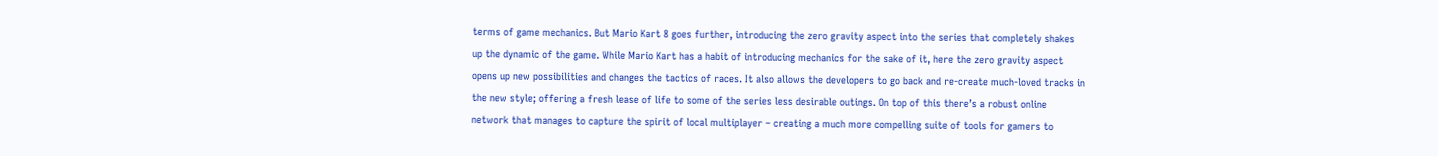terms of game mechanics. But Mario Kart 8 goes further, introducing the zero gravity aspect into the series that completely shakes up the dynamic of the game. While Mario Kart has a habit of introducing mechanics for the sake of it, here the zero gravity aspect opens up new possibilities and changes the tactics of races. It also allows the developers to go back and re-create much-loved tracks in the new style; offering a fresh lease of life to some of the series less desirable outings. On top of this there’s a robust online network that manages to capture the spirit of local multiplayer – creating a much more compelling suite of tools for gamers to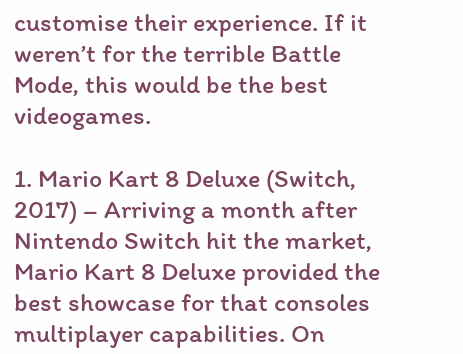customise their experience. If it weren’t for the terrible Battle Mode, this would be the best videogames.

1. Mario Kart 8 Deluxe (Switch, 2017) – Arriving a month after Nintendo Switch hit the market, Mario Kart 8 Deluxe provided the best showcase for that consoles multiplayer capabilities. On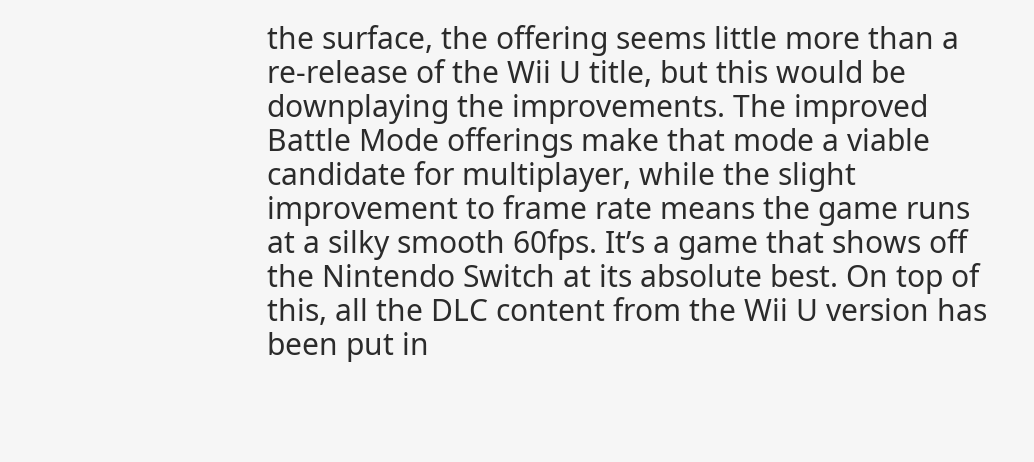the surface, the offering seems little more than a re-release of the Wii U title, but this would be downplaying the improvements. The improved Battle Mode offerings make that mode a viable candidate for multiplayer, while the slight improvement to frame rate means the game runs at a silky smooth 60fps. It’s a game that shows off the Nintendo Switch at its absolute best. On top of this, all the DLC content from the Wii U version has been put in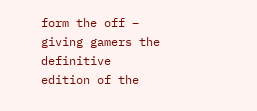form the off – giving gamers the definitive edition of the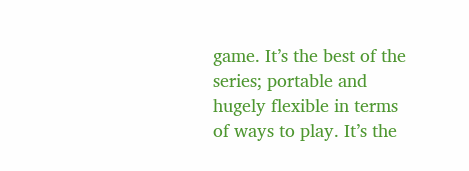game. It’s the best of the series; portable and hugely flexible in terms of ways to play. It’s the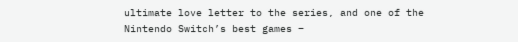ultimate love letter to the series, and one of the Nintendo Switch’s best games –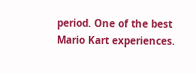period. One of the best Mario Kart experiences.